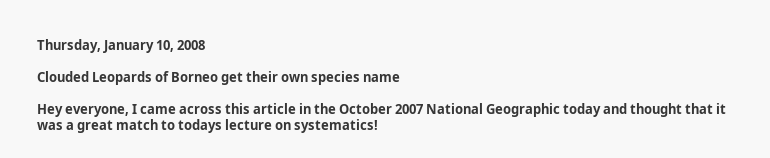Thursday, January 10, 2008

Clouded Leopards of Borneo get their own species name

Hey everyone, I came across this article in the October 2007 National Geographic today and thought that it was a great match to todays lecture on systematics!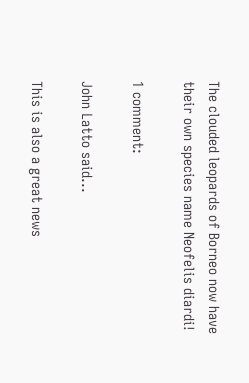The clouded leopards of Borneo now have their own species name Neofelis diardi!

1 comment:

John Latto said...

This is also a great news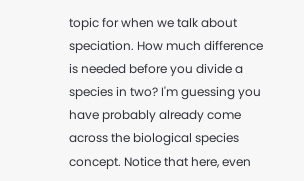topic for when we talk about speciation. How much difference is needed before you divide a species in two? I'm guessing you have probably already come across the biological species concept. Notice that here, even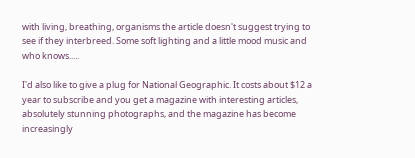with living, breathing, organisms the article doesn't suggest trying to see if they interbreed. Some soft lighting and a little mood music and who knows.....

I'd also like to give a plug for National Geographic. It costs about $12 a year to subscribe and you get a magazine with interesting articles, absolutely stunning photographs, and the magazine has become increasingly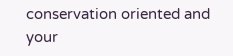conservation oriented and your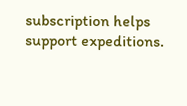subscription helps support expeditions.